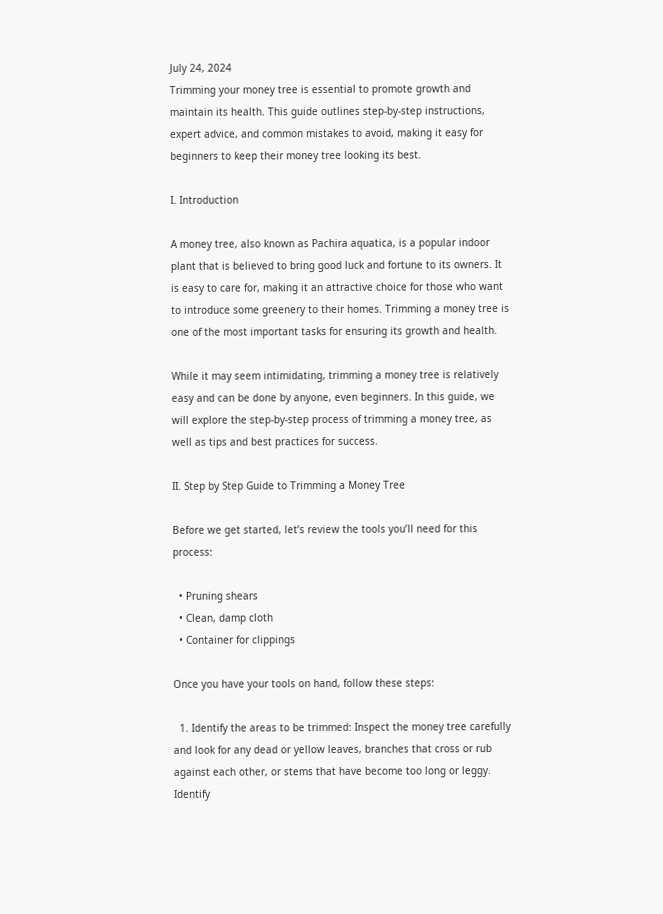July 24, 2024
Trimming your money tree is essential to promote growth and maintain its health. This guide outlines step-by-step instructions, expert advice, and common mistakes to avoid, making it easy for beginners to keep their money tree looking its best.

I. Introduction

A money tree, also known as Pachira aquatica, is a popular indoor plant that is believed to bring good luck and fortune to its owners. It is easy to care for, making it an attractive choice for those who want to introduce some greenery to their homes. Trimming a money tree is one of the most important tasks for ensuring its growth and health.

While it may seem intimidating, trimming a money tree is relatively easy and can be done by anyone, even beginners. In this guide, we will explore the step-by-step process of trimming a money tree, as well as tips and best practices for success.

II. Step by Step Guide to Trimming a Money Tree

Before we get started, let’s review the tools you’ll need for this process:

  • Pruning shears
  • Clean, damp cloth
  • Container for clippings

Once you have your tools on hand, follow these steps:

  1. Identify the areas to be trimmed: Inspect the money tree carefully and look for any dead or yellow leaves, branches that cross or rub against each other, or stems that have become too long or leggy. Identify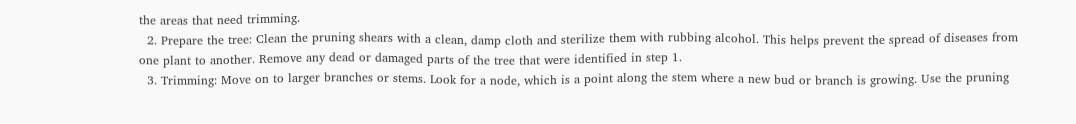the areas that need trimming.
  2. Prepare the tree: Clean the pruning shears with a clean, damp cloth and sterilize them with rubbing alcohol. This helps prevent the spread of diseases from one plant to another. Remove any dead or damaged parts of the tree that were identified in step 1.
  3. Trimming: Move on to larger branches or stems. Look for a node, which is a point along the stem where a new bud or branch is growing. Use the pruning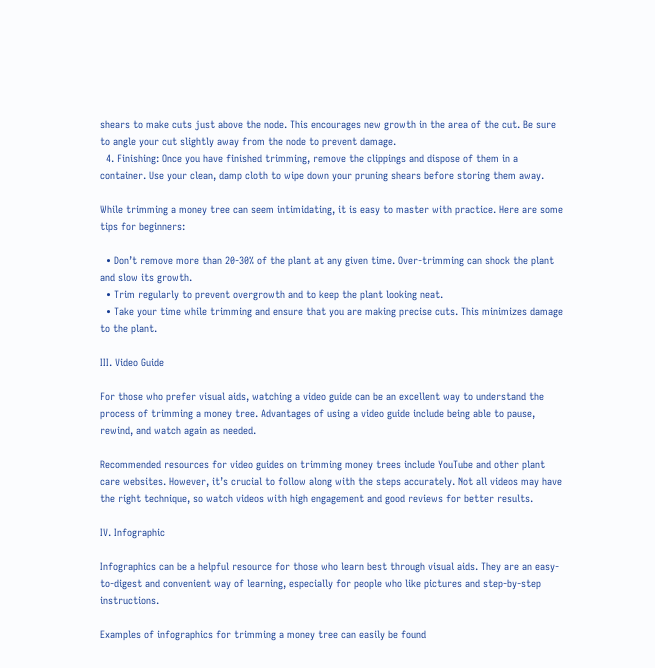shears to make cuts just above the node. This encourages new growth in the area of the cut. Be sure to angle your cut slightly away from the node to prevent damage.
  4. Finishing: Once you have finished trimming, remove the clippings and dispose of them in a container. Use your clean, damp cloth to wipe down your pruning shears before storing them away.

While trimming a money tree can seem intimidating, it is easy to master with practice. Here are some tips for beginners:

  • Don’t remove more than 20-30% of the plant at any given time. Over-trimming can shock the plant and slow its growth.
  • Trim regularly to prevent overgrowth and to keep the plant looking neat.
  • Take your time while trimming and ensure that you are making precise cuts. This minimizes damage to the plant.

III. Video Guide

For those who prefer visual aids, watching a video guide can be an excellent way to understand the process of trimming a money tree. Advantages of using a video guide include being able to pause, rewind, and watch again as needed.

Recommended resources for video guides on trimming money trees include YouTube and other plant care websites. However, it’s crucial to follow along with the steps accurately. Not all videos may have the right technique, so watch videos with high engagement and good reviews for better results.

IV. Infographic

Infographics can be a helpful resource for those who learn best through visual aids. They are an easy-to-digest and convenient way of learning, especially for people who like pictures and step-by-step instructions.

Examples of infographics for trimming a money tree can easily be found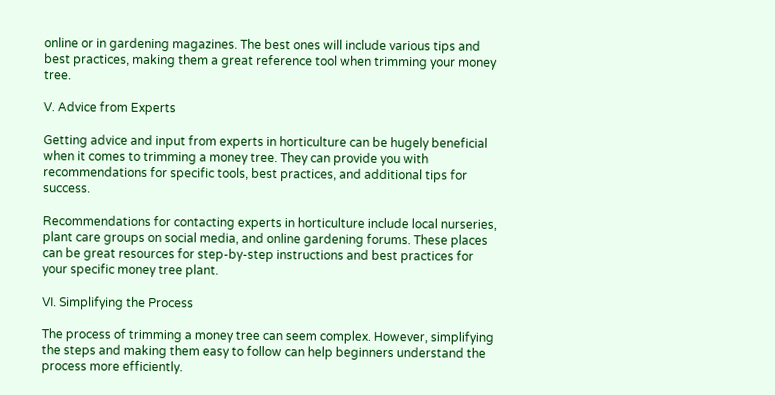online or in gardening magazines. The best ones will include various tips and best practices, making them a great reference tool when trimming your money tree.

V. Advice from Experts

Getting advice and input from experts in horticulture can be hugely beneficial when it comes to trimming a money tree. They can provide you with recommendations for specific tools, best practices, and additional tips for success.

Recommendations for contacting experts in horticulture include local nurseries, plant care groups on social media, and online gardening forums. These places can be great resources for step-by-step instructions and best practices for your specific money tree plant.

VI. Simplifying the Process

The process of trimming a money tree can seem complex. However, simplifying the steps and making them easy to follow can help beginners understand the process more efficiently.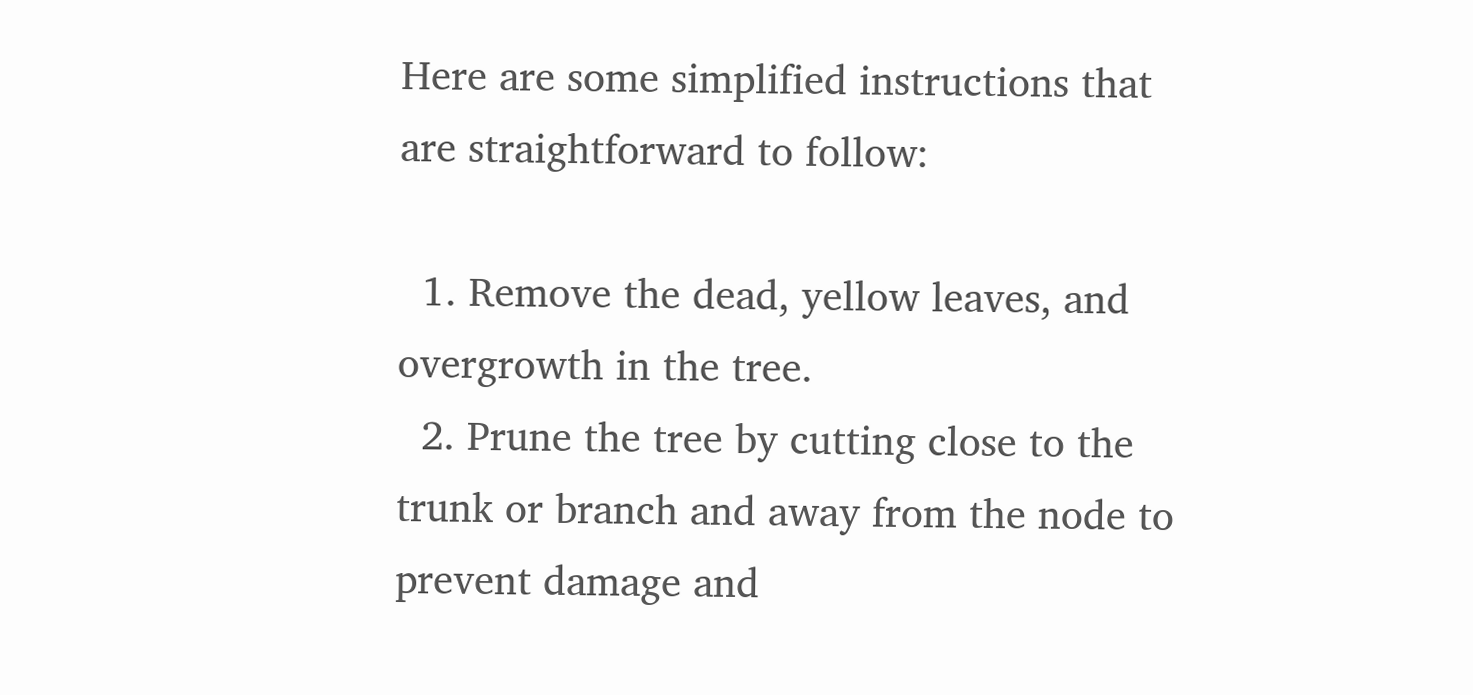Here are some simplified instructions that are straightforward to follow:

  1. Remove the dead, yellow leaves, and overgrowth in the tree.
  2. Prune the tree by cutting close to the trunk or branch and away from the node to prevent damage and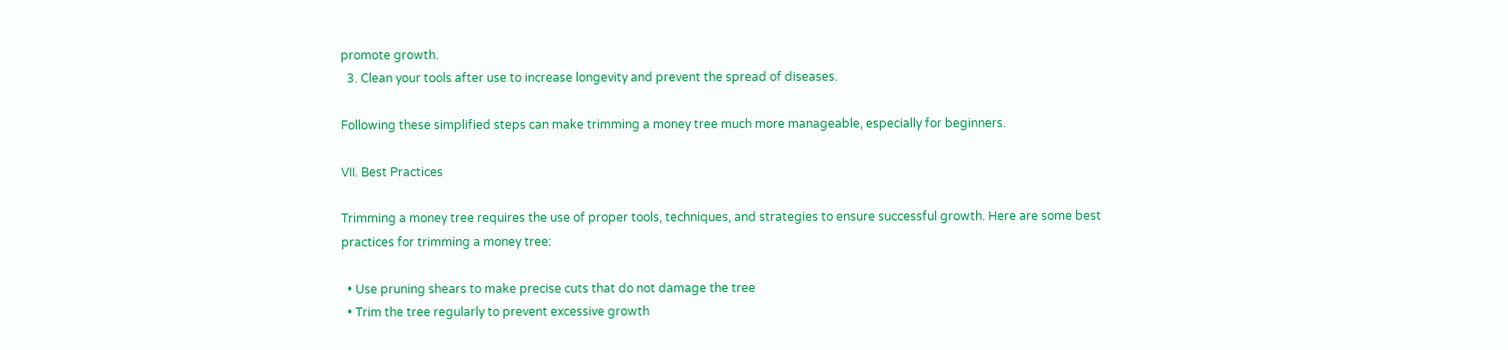promote growth.
  3. Clean your tools after use to increase longevity and prevent the spread of diseases.

Following these simplified steps can make trimming a money tree much more manageable, especially for beginners.

VII. Best Practices

Trimming a money tree requires the use of proper tools, techniques, and strategies to ensure successful growth. Here are some best practices for trimming a money tree:

  • Use pruning shears to make precise cuts that do not damage the tree
  • Trim the tree regularly to prevent excessive growth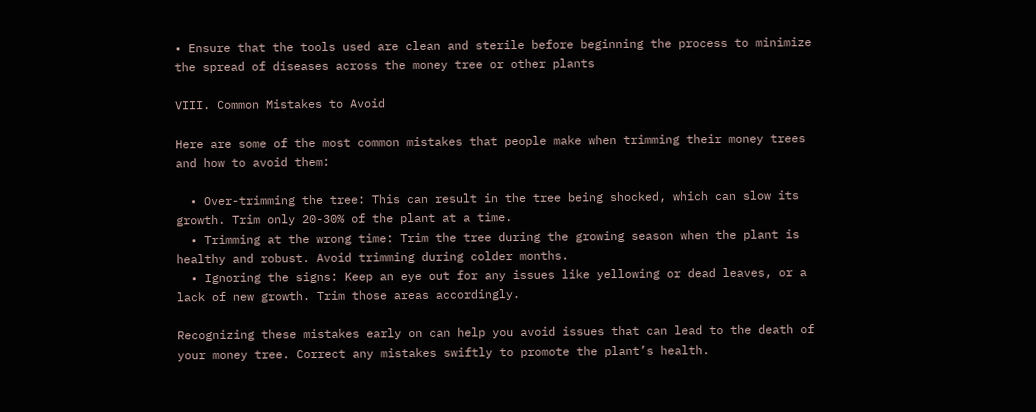• Ensure that the tools used are clean and sterile before beginning the process to minimize the spread of diseases across the money tree or other plants

VIII. Common Mistakes to Avoid

Here are some of the most common mistakes that people make when trimming their money trees and how to avoid them:

  • Over-trimming the tree: This can result in the tree being shocked, which can slow its growth. Trim only 20-30% of the plant at a time.
  • Trimming at the wrong time: Trim the tree during the growing season when the plant is healthy and robust. Avoid trimming during colder months.
  • Ignoring the signs: Keep an eye out for any issues like yellowing or dead leaves, or a lack of new growth. Trim those areas accordingly.

Recognizing these mistakes early on can help you avoid issues that can lead to the death of your money tree. Correct any mistakes swiftly to promote the plant’s health.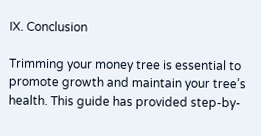IX. Conclusion

Trimming your money tree is essential to promote growth and maintain your tree’s health. This guide has provided step-by-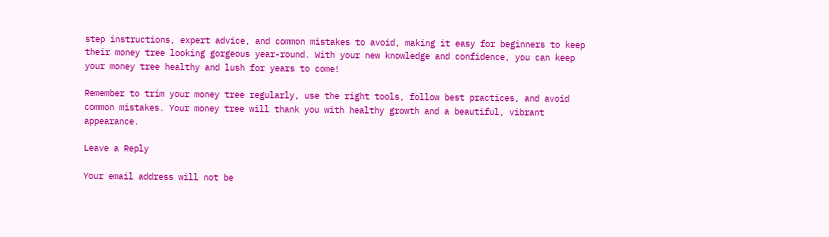step instructions, expert advice, and common mistakes to avoid, making it easy for beginners to keep their money tree looking gorgeous year-round. With your new knowledge and confidence, you can keep your money tree healthy and lush for years to come!

Remember to trim your money tree regularly, use the right tools, follow best practices, and avoid common mistakes. Your money tree will thank you with healthy growth and a beautiful, vibrant appearance.

Leave a Reply

Your email address will not be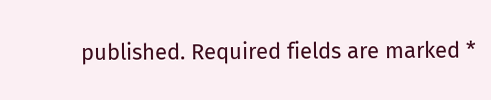published. Required fields are marked *